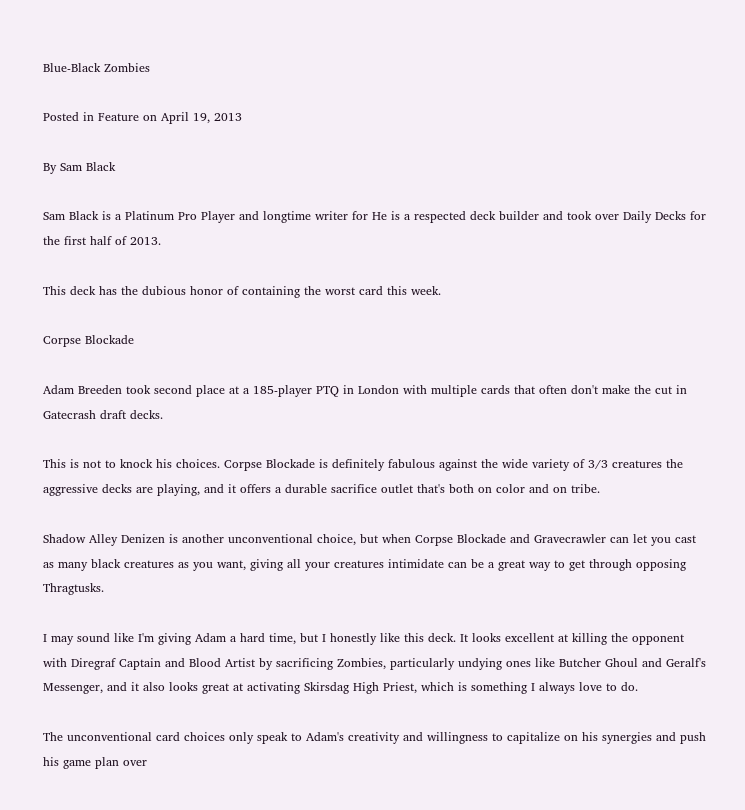Blue-Black Zombies

Posted in Feature on April 19, 2013

By Sam Black

Sam Black is a Platinum Pro Player and longtime writer for He is a respected deck builder and took over Daily Decks for the first half of 2013.

This deck has the dubious honor of containing the worst card this week.

Corpse Blockade

Adam Breeden took second place at a 185-player PTQ in London with multiple cards that often don't make the cut in Gatecrash draft decks.

This is not to knock his choices. Corpse Blockade is definitely fabulous against the wide variety of 3/3 creatures the aggressive decks are playing, and it offers a durable sacrifice outlet that's both on color and on tribe.

Shadow Alley Denizen is another unconventional choice, but when Corpse Blockade and Gravecrawler can let you cast as many black creatures as you want, giving all your creatures intimidate can be a great way to get through opposing Thragtusks.

I may sound like I'm giving Adam a hard time, but I honestly like this deck. It looks excellent at killing the opponent with Diregraf Captain and Blood Artist by sacrificing Zombies, particularly undying ones like Butcher Ghoul and Geralf's Messenger, and it also looks great at activating Skirsdag High Priest, which is something I always love to do.

The unconventional card choices only speak to Adam's creativity and willingness to capitalize on his synergies and push his game plan over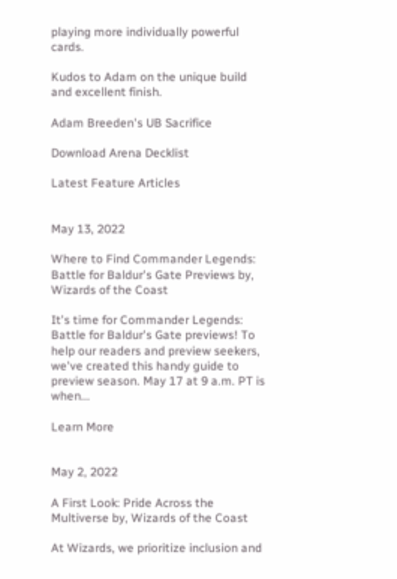playing more individually powerful cards.

Kudos to Adam on the unique build and excellent finish.

Adam Breeden's UB Sacrifice

Download Arena Decklist

Latest Feature Articles


May 13, 2022

Where to Find Commander Legends: Battle for Baldur's Gate Previews by, Wizards of the Coast

It's time for Commander Legends: Battle for Baldur's Gate previews! To help our readers and preview seekers, we've created this handy guide to preview season. May 17 at 9 a.m. PT is when...

Learn More


May 2, 2022

A First Look: Pride Across the Multiverse by, Wizards of the Coast

At Wizards, we prioritize inclusion and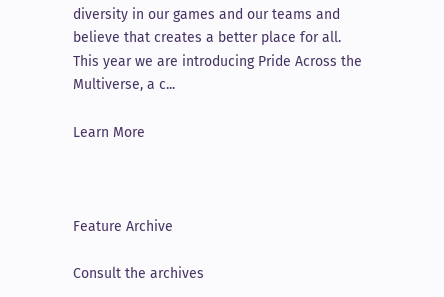diversity in our games and our teams and believe that creates a better place for all. This year we are introducing Pride Across the Multiverse, a c...

Learn More



Feature Archive

Consult the archives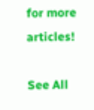for more articles!

See All